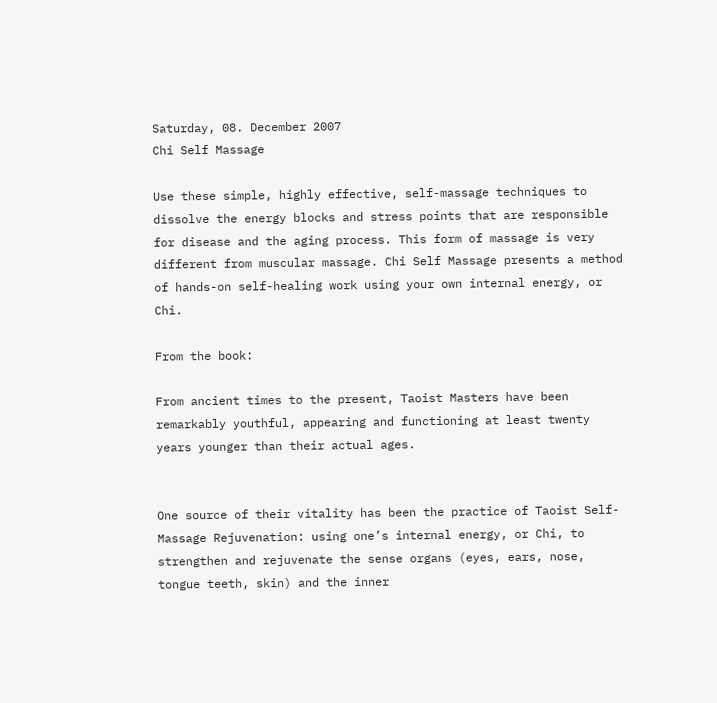Saturday, 08. December 2007
Chi Self Massage

Use these simple, highly effective, self-massage techniques to dissolve the energy blocks and stress points that are responsible for disease and the aging process. This form of massage is very different from muscular massage. Chi Self Massage presents a method of hands-on self-healing work using your own internal energy, or Chi.

From the book:

From ancient times to the present, Taoist Masters have been remarkably youthful, appearing and functioning at least twenty years younger than their actual ages.


One source of their vitality has been the practice of Taoist Self-Massage Rejuvenation: using one’s internal energy, or Chi, to strengthen and rejuvenate the sense organs (eyes, ears, nose, tongue teeth, skin) and the inner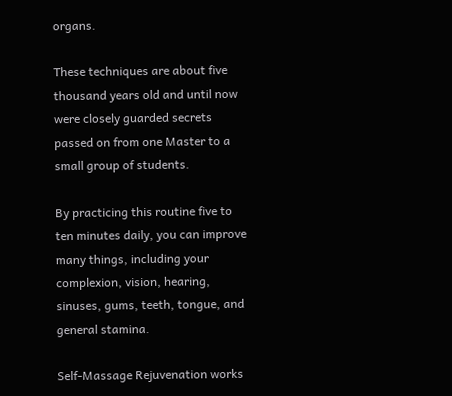organs.

These techniques are about five thousand years old and until now were closely guarded secrets passed on from one Master to a small group of students.

By practicing this routine five to ten minutes daily, you can improve many things, including your complexion, vision, hearing, sinuses, gums, teeth, tongue, and general stamina.

Self-Massage Rejuvenation works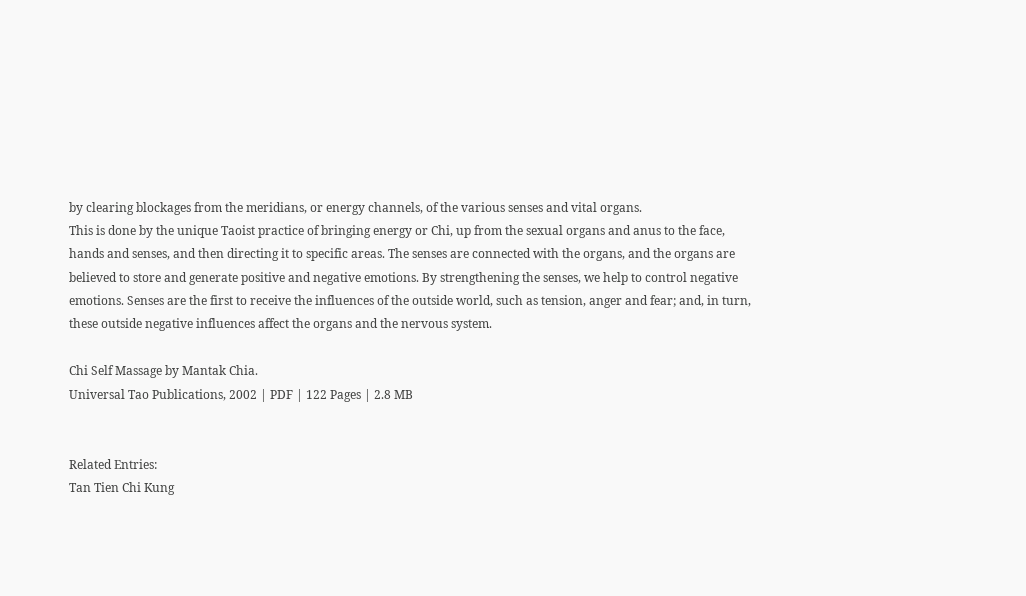by clearing blockages from the meridians, or energy channels, of the various senses and vital organs.
This is done by the unique Taoist practice of bringing energy or Chi, up from the sexual organs and anus to the face, hands and senses, and then directing it to specific areas. The senses are connected with the organs, and the organs are believed to store and generate positive and negative emotions. By strengthening the senses, we help to control negative emotions. Senses are the first to receive the influences of the outside world, such as tension, anger and fear; and, in turn, these outside negative influences affect the organs and the nervous system.

Chi Self Massage by Mantak Chia.
Universal Tao Publications, 2002 | PDF | 122 Pages | 2.8 MB


Related Entries:
Tan Tien Chi Kung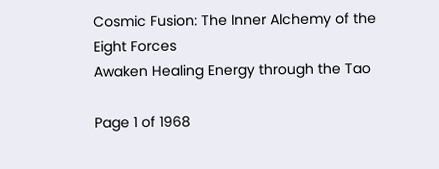Cosmic Fusion: The Inner Alchemy of the Eight Forces
Awaken Healing Energy through the Tao

Page 1 of 1968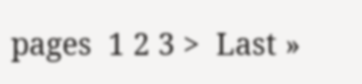pages  1 2 3 >  Last »